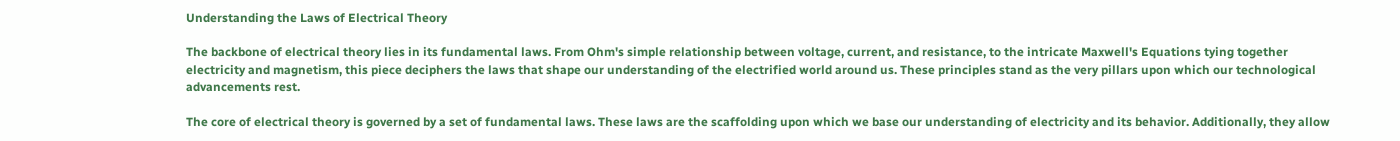Understanding the Laws of Electrical Theory

The backbone of electrical theory lies in its fundamental laws. From Ohm's simple relationship between voltage, current, and resistance, to the intricate Maxwell's Equations tying together electricity and magnetism, this piece deciphers the laws that shape our understanding of the electrified world around us. These principles stand as the very pillars upon which our technological advancements rest.

The core of electrical theory is governed by a set of fundamental laws. These laws are the scaffolding upon which we base our understanding of electricity and its behavior. Additionally, they allow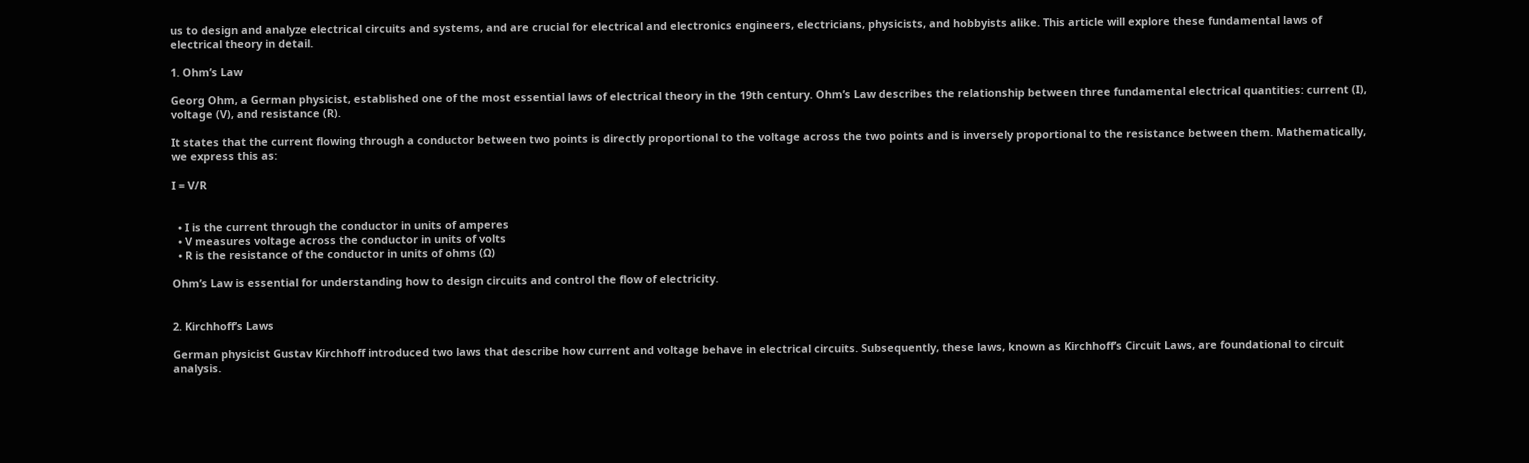us to design and analyze electrical circuits and systems, and are crucial for electrical and electronics engineers, electricians, physicists, and hobbyists alike. This article will explore these fundamental laws of electrical theory in detail.

1. Ohm’s Law

Georg Ohm, a German physicist, established one of the most essential laws of electrical theory in the 19th century. Ohm’s Law describes the relationship between three fundamental electrical quantities: current (I), voltage (V), and resistance (R).

It states that the current flowing through a conductor between two points is directly proportional to the voltage across the two points and is inversely proportional to the resistance between them. Mathematically, we express this as:

I = V/R


  • I is the current through the conductor in units of amperes
  • V measures voltage across the conductor in units of volts
  • R is the resistance of the conductor in units of ohms (Ω)

Ohm’s Law is essential for understanding how to design circuits and control the flow of electricity.


2. Kirchhoff’s Laws

German physicist Gustav Kirchhoff introduced two laws that describe how current and voltage behave in electrical circuits. Subsequently, these laws, known as Kirchhoff’s Circuit Laws, are foundational to circuit analysis.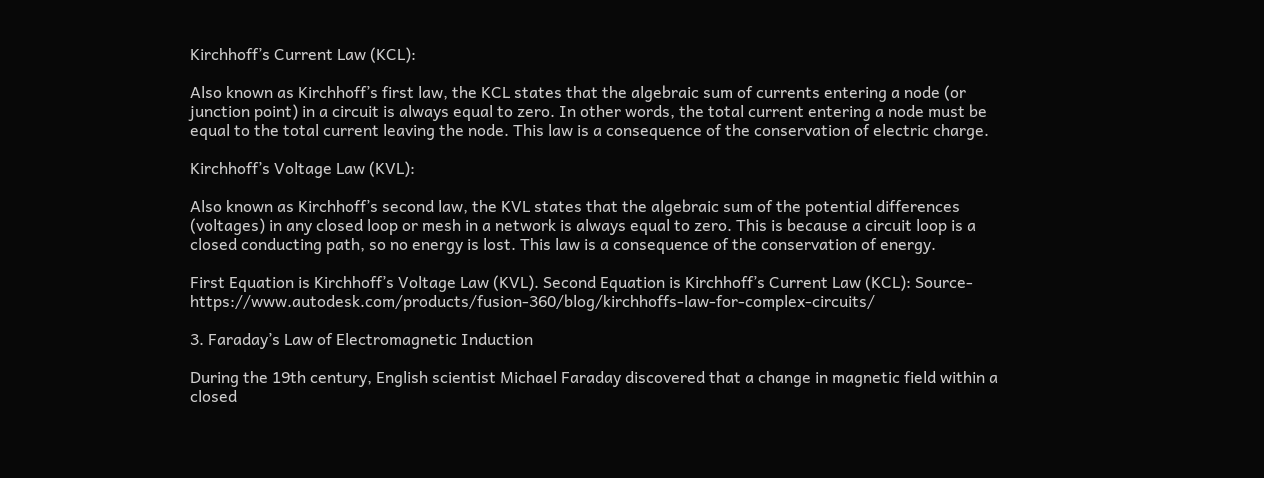Kirchhoff’s Current Law (KCL):

Also known as Kirchhoff’s first law, the KCL states that the algebraic sum of currents entering a node (or junction point) in a circuit is always equal to zero. In other words, the total current entering a node must be equal to the total current leaving the node. This law is a consequence of the conservation of electric charge.

Kirchhoff’s Voltage Law (KVL):

Also known as Kirchhoff’s second law, the KVL states that the algebraic sum of the potential differences (voltages) in any closed loop or mesh in a network is always equal to zero. This is because a circuit loop is a closed conducting path, so no energy is lost. This law is a consequence of the conservation of energy.

First Equation is Kirchhoff’s Voltage Law (KVL). Second Equation is Kirchhoff’s Current Law (KCL): Source- https://www.autodesk.com/products/fusion-360/blog/kirchhoffs-law-for-complex-circuits/

3. Faraday’s Law of Electromagnetic Induction

During the 19th century, English scientist Michael Faraday discovered that a change in magnetic field within a closed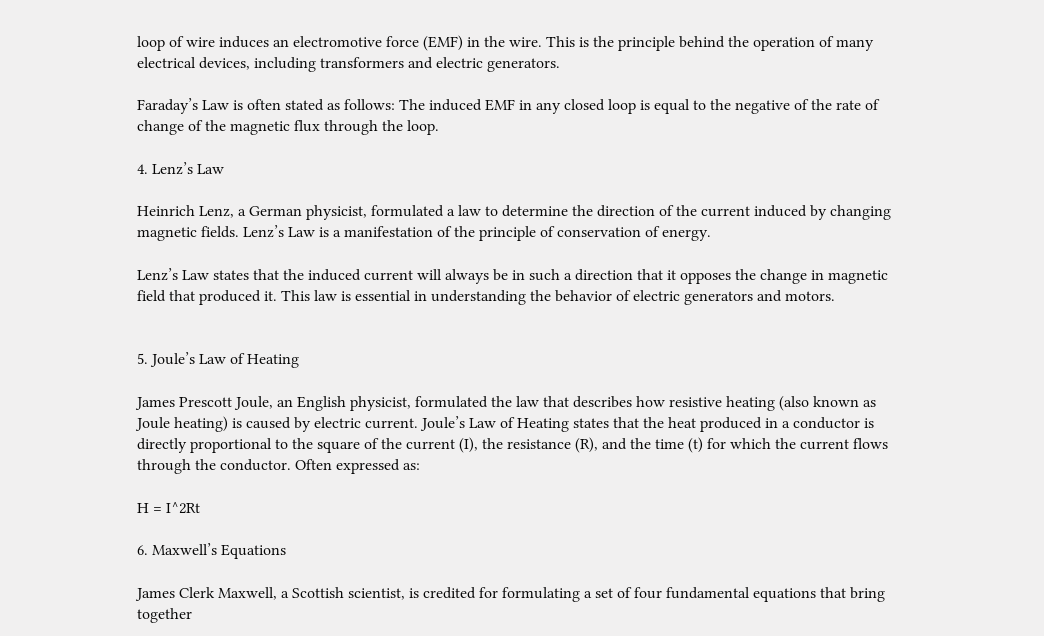loop of wire induces an electromotive force (EMF) in the wire. This is the principle behind the operation of many electrical devices, including transformers and electric generators.

Faraday’s Law is often stated as follows: The induced EMF in any closed loop is equal to the negative of the rate of change of the magnetic flux through the loop.

4. Lenz’s Law

Heinrich Lenz, a German physicist, formulated a law to determine the direction of the current induced by changing magnetic fields. Lenz’s Law is a manifestation of the principle of conservation of energy.

Lenz’s Law states that the induced current will always be in such a direction that it opposes the change in magnetic field that produced it. This law is essential in understanding the behavior of electric generators and motors.


5. Joule’s Law of Heating

James Prescott Joule, an English physicist, formulated the law that describes how resistive heating (also known as Joule heating) is caused by electric current. Joule’s Law of Heating states that the heat produced in a conductor is directly proportional to the square of the current (I), the resistance (R), and the time (t) for which the current flows through the conductor. Often expressed as:

H = I^2Rt

6. Maxwell’s Equations

James Clerk Maxwell, a Scottish scientist, is credited for formulating a set of four fundamental equations that bring together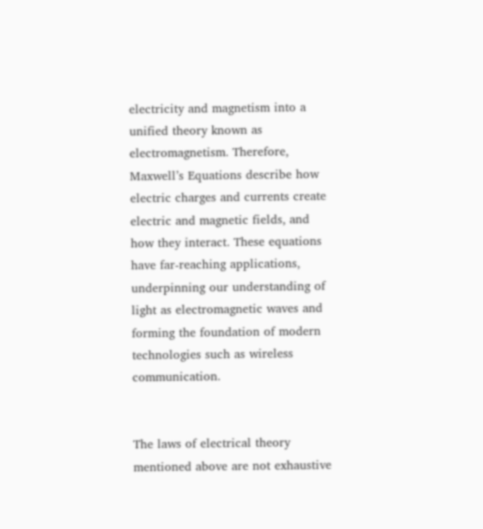electricity and magnetism into a unified theory known as electromagnetism. Therefore, Maxwell’s Equations describe how electric charges and currents create electric and magnetic fields, and how they interact. These equations have far-reaching applications, underpinning our understanding of light as electromagnetic waves and forming the foundation of modern technologies such as wireless communication.


The laws of electrical theory mentioned above are not exhaustive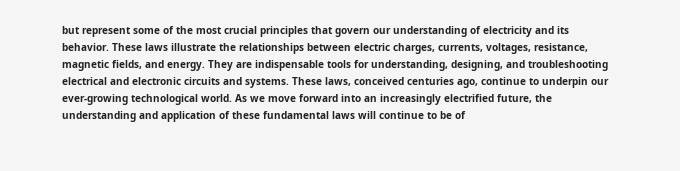but represent some of the most crucial principles that govern our understanding of electricity and its behavior. These laws illustrate the relationships between electric charges, currents, voltages, resistance, magnetic fields, and energy. They are indispensable tools for understanding, designing, and troubleshooting electrical and electronic circuits and systems. These laws, conceived centuries ago, continue to underpin our ever-growing technological world. As we move forward into an increasingly electrified future, the understanding and application of these fundamental laws will continue to be of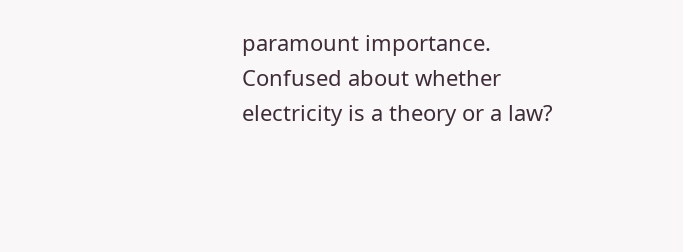paramount importance. Confused about whether electricity is a theory or a law?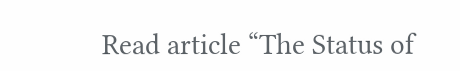Read article “The Status of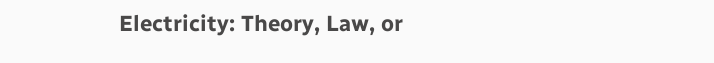Electricity: Theory, Law, or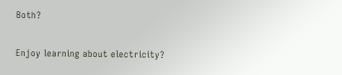Both?

Enjoy learning about electricity?